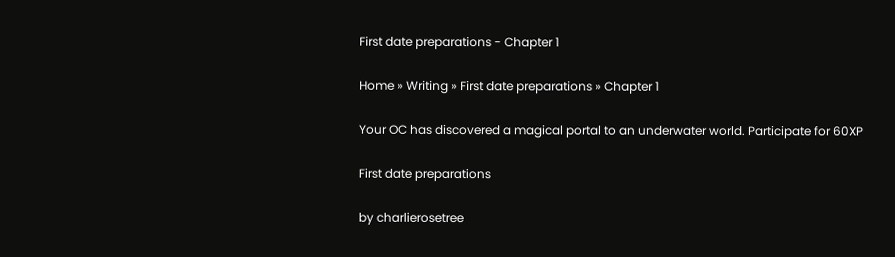First date preparations - Chapter 1

Home » Writing » First date preparations » Chapter 1

Your OC has discovered a magical portal to an underwater world. Participate for 60XP

First date preparations

by charlierosetree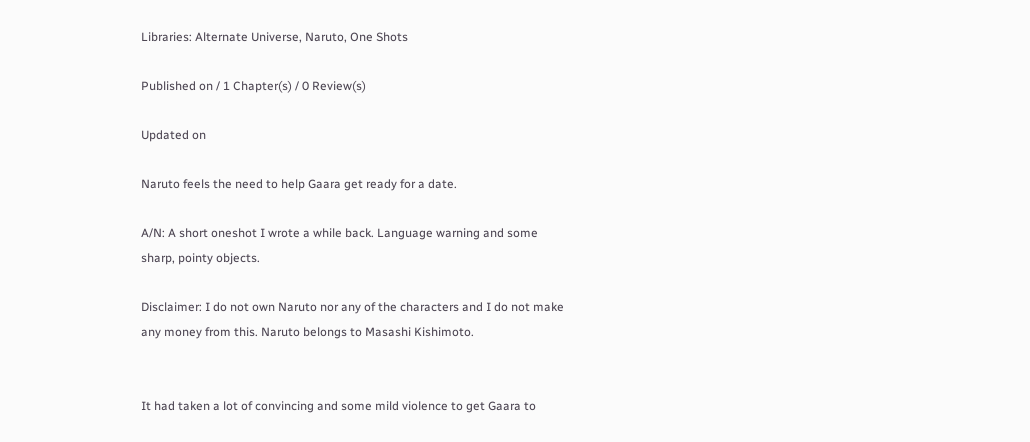Libraries: Alternate Universe, Naruto, One Shots

Published on / 1 Chapter(s) / 0 Review(s)

Updated on

Naruto feels the need to help Gaara get ready for a date.

A/N: A short oneshot I wrote a while back. Language warning and some sharp, pointy objects.

Disclaimer: I do not own Naruto nor any of the characters and I do not make any money from this. Naruto belongs to Masashi Kishimoto.


It had taken a lot of convincing and some mild violence to get Gaara to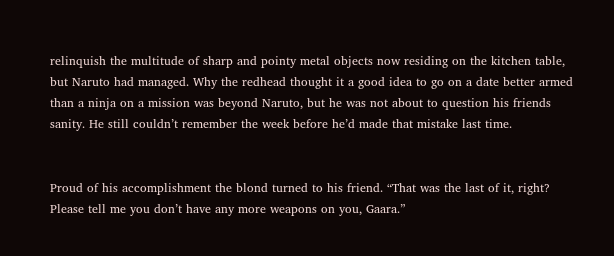relinquish the multitude of sharp and pointy metal objects now residing on the kitchen table, but Naruto had managed. Why the redhead thought it a good idea to go on a date better armed than a ninja on a mission was beyond Naruto, but he was not about to question his friends sanity. He still couldn’t remember the week before he’d made that mistake last time.


Proud of his accomplishment the blond turned to his friend. “That was the last of it, right? Please tell me you don’t have any more weapons on you, Gaara.”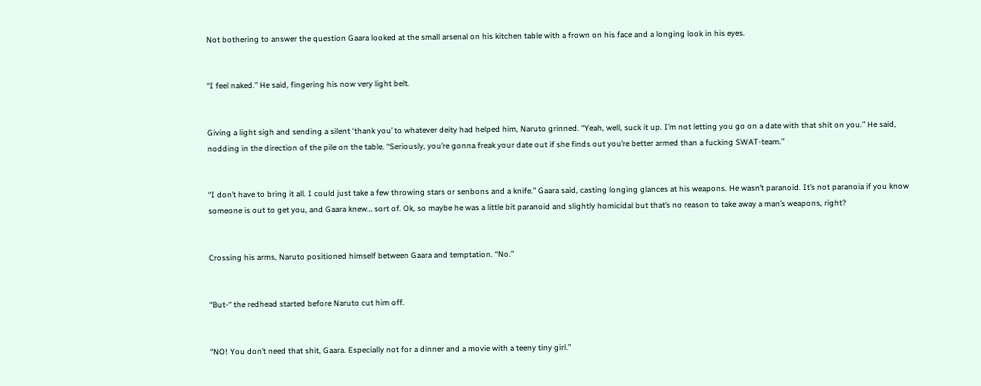Not bothering to answer the question Gaara looked at the small arsenal on his kitchen table with a frown on his face and a longing look in his eyes.


“I feel naked.” He said, fingering his now very light belt.


Giving a light sigh and sending a silent ‘thank you’ to whatever deity had helped him, Naruto grinned. “Yeah, well, suck it up. I’m not letting you go on a date with that shit on you.” He said, nodding in the direction of the pile on the table. “Seriously, you’re gonna freak your date out if she finds out you’re better armed than a fucking SWAT-team.”


“I don’t have to bring it all. I could just take a few throwing stars or senbons and a knife.” Gaara said, casting longing glances at his weapons. He wasn’t paranoid. It’s not paranoia if you know someone is out to get you, and Gaara knew… sort of. Ok, so maybe he was a little bit paranoid and slightly homicidal but that’s no reason to take away a man’s weapons, right?


Crossing his arms, Naruto positioned himself between Gaara and temptation. “No.”


“But-“ the redhead started before Naruto cut him off.


“NO! You don’t need that shit, Gaara. Especially not for a dinner and a movie with a teeny tiny girl.”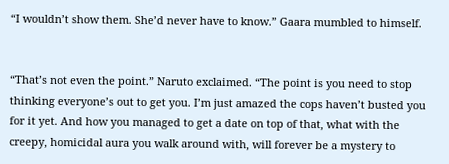“I wouldn’t show them. She’d never have to know.” Gaara mumbled to himself.


“That’s not even the point.” Naruto exclaimed. “The point is you need to stop thinking everyone’s out to get you. I’m just amazed the cops haven’t busted you for it yet. And how you managed to get a date on top of that, what with the creepy, homicidal aura you walk around with, will forever be a mystery to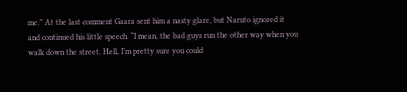me.” At the last comment Gaara sent him a nasty glare, but Naruto ignored it and continued his little speech. “I mean, the bad guys run the other way when you walk down the street. Hell, I’m pretty sure you could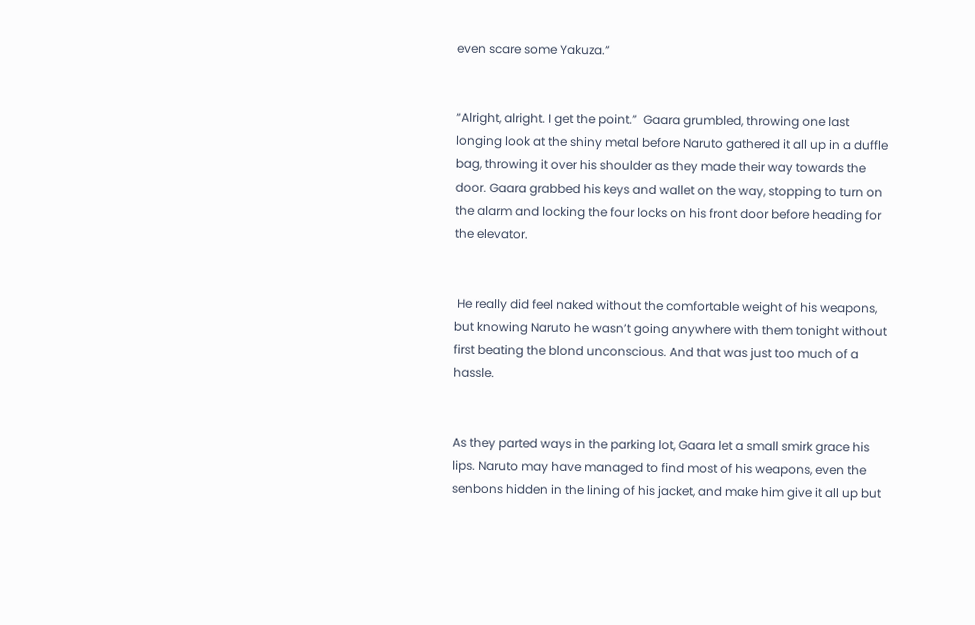even scare some Yakuza.”


“Alright, alright. I get the point.”  Gaara grumbled, throwing one last longing look at the shiny metal before Naruto gathered it all up in a duffle bag, throwing it over his shoulder as they made their way towards the door. Gaara grabbed his keys and wallet on the way, stopping to turn on the alarm and locking the four locks on his front door before heading for the elevator.


 He really did feel naked without the comfortable weight of his weapons, but knowing Naruto he wasn’t going anywhere with them tonight without first beating the blond unconscious. And that was just too much of a hassle.


As they parted ways in the parking lot, Gaara let a small smirk grace his lips. Naruto may have managed to find most of his weapons, even the senbons hidden in the lining of his jacket, and make him give it all up but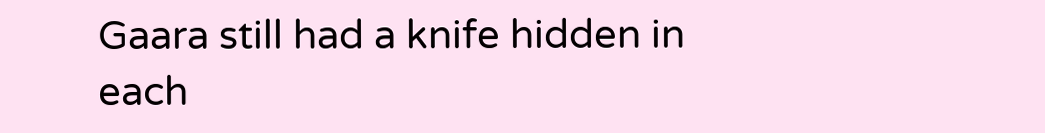Gaara still had a knife hidden in each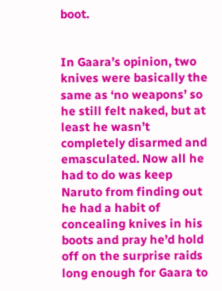boot.


In Gaara’s opinion, two knives were basically the same as ‘no weapons’ so he still felt naked, but at least he wasn’t completely disarmed and emasculated. Now all he had to do was keep Naruto from finding out he had a habit of concealing knives in his boots and pray he’d hold off on the surprise raids long enough for Gaara to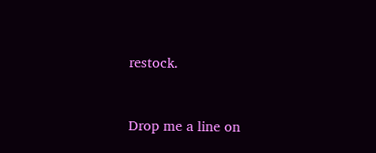restock.


Drop me a line on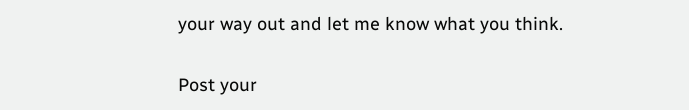your way out and let me know what you think.

Post your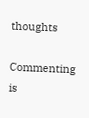thoughts

Commenting is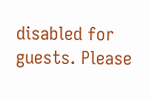disabled for guests. Please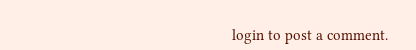login to post a comment.